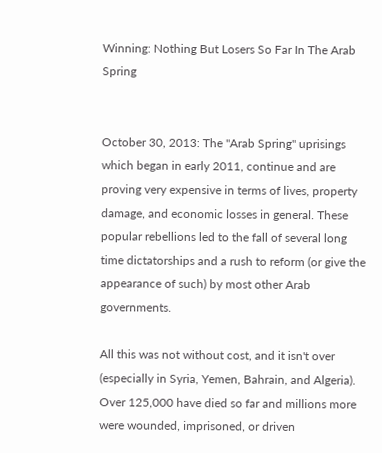Winning: Nothing But Losers So Far In The Arab Spring


October 30, 2013: The "Arab Spring" uprisings which began in early 2011, continue and are proving very expensive in terms of lives, property damage, and economic losses in general. These popular rebellions led to the fall of several long time dictatorships and a rush to reform (or give the appearance of such) by most other Arab governments.

All this was not without cost, and it isn't over (especially in Syria, Yemen, Bahrain, and Algeria). Over 125,000 have died so far and millions more were wounded, imprisoned, or driven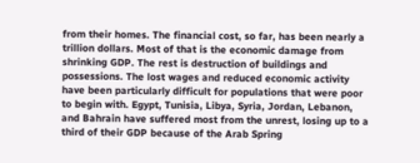from their homes. The financial cost, so far, has been nearly a trillion dollars. Most of that is the economic damage from shrinking GDP. The rest is destruction of buildings and possessions. The lost wages and reduced economic activity have been particularly difficult for populations that were poor to begin with. Egypt, Tunisia, Libya, Syria, Jordan, Lebanon, and Bahrain have suffered most from the unrest, losing up to a third of their GDP because of the Arab Spring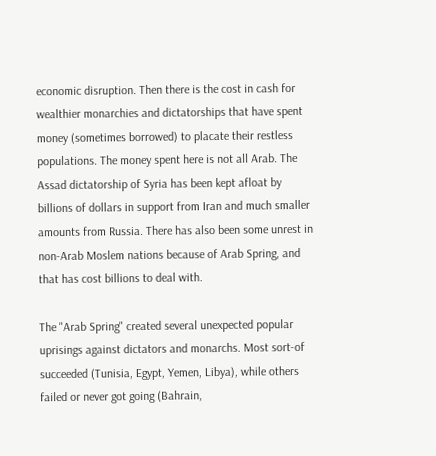economic disruption. Then there is the cost in cash for wealthier monarchies and dictatorships that have spent money (sometimes borrowed) to placate their restless populations. The money spent here is not all Arab. The Assad dictatorship of Syria has been kept afloat by billions of dollars in support from Iran and much smaller amounts from Russia. There has also been some unrest in non-Arab Moslem nations because of Arab Spring, and that has cost billions to deal with.

The "Arab Spring" created several unexpected popular uprisings against dictators and monarchs. Most sort-of succeeded (Tunisia, Egypt, Yemen, Libya), while others failed or never got going (Bahrain,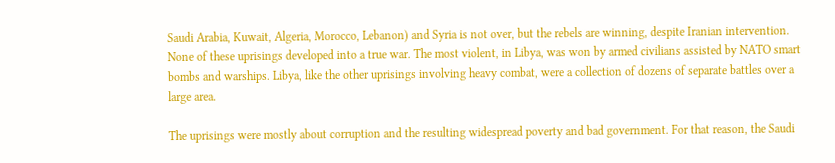Saudi Arabia, Kuwait, Algeria, Morocco, Lebanon) and Syria is not over, but the rebels are winning, despite Iranian intervention. None of these uprisings developed into a true war. The most violent, in Libya, was won by armed civilians assisted by NATO smart bombs and warships. Libya, like the other uprisings involving heavy combat, were a collection of dozens of separate battles over a large area.

The uprisings were mostly about corruption and the resulting widespread poverty and bad government. For that reason, the Saudi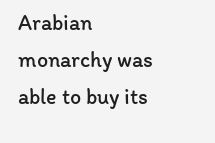Arabian monarchy was able to buy its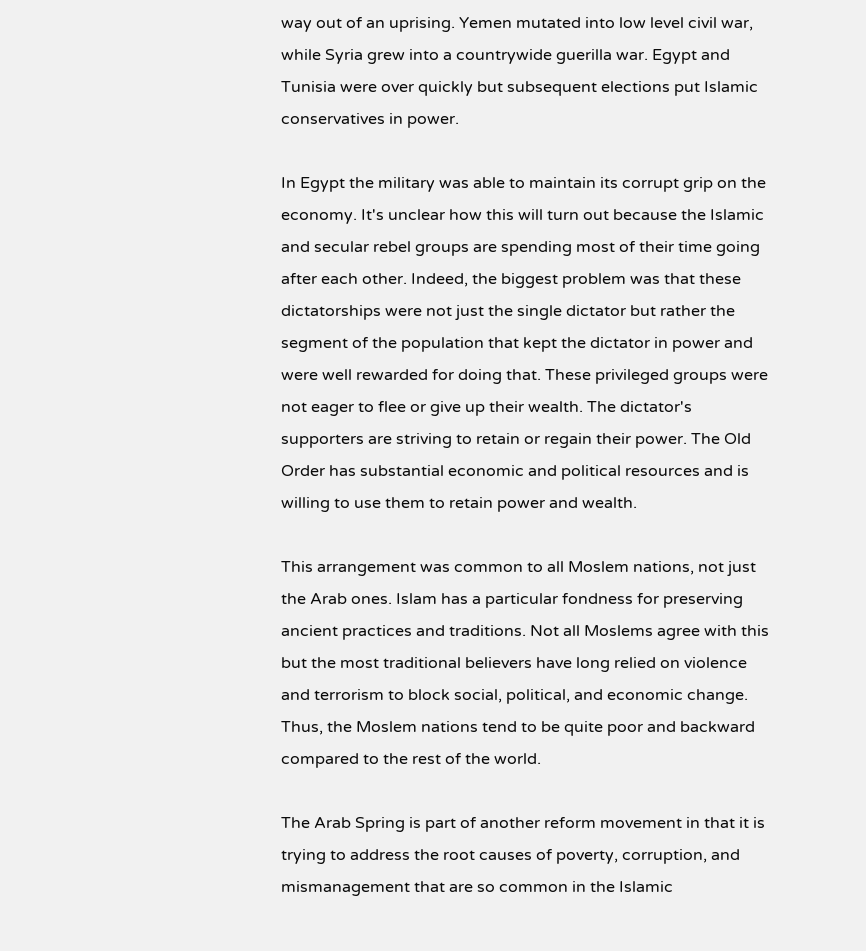way out of an uprising. Yemen mutated into low level civil war, while Syria grew into a countrywide guerilla war. Egypt and Tunisia were over quickly but subsequent elections put Islamic conservatives in power.

In Egypt the military was able to maintain its corrupt grip on the economy. It's unclear how this will turn out because the Islamic and secular rebel groups are spending most of their time going after each other. Indeed, the biggest problem was that these dictatorships were not just the single dictator but rather the segment of the population that kept the dictator in power and were well rewarded for doing that. These privileged groups were not eager to flee or give up their wealth. The dictator's supporters are striving to retain or regain their power. The Old Order has substantial economic and political resources and is willing to use them to retain power and wealth.

This arrangement was common to all Moslem nations, not just the Arab ones. Islam has a particular fondness for preserving ancient practices and traditions. Not all Moslems agree with this but the most traditional believers have long relied on violence and terrorism to block social, political, and economic change. Thus, the Moslem nations tend to be quite poor and backward compared to the rest of the world.

The Arab Spring is part of another reform movement in that it is trying to address the root causes of poverty, corruption, and mismanagement that are so common in the Islamic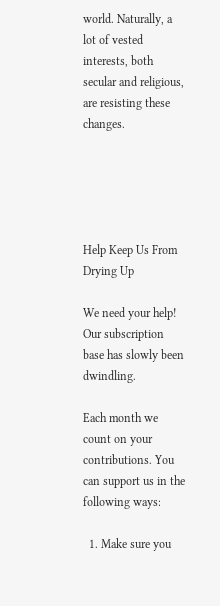world. Naturally, a lot of vested interests, both secular and religious, are resisting these changes.





Help Keep Us From Drying Up

We need your help! Our subscription base has slowly been dwindling.

Each month we count on your contributions. You can support us in the following ways:

  1. Make sure you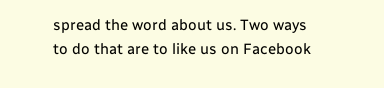spread the word about us. Two ways to do that are to like us on Facebook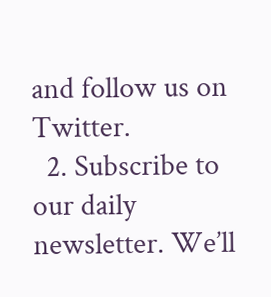and follow us on Twitter.
  2. Subscribe to our daily newsletter. We’ll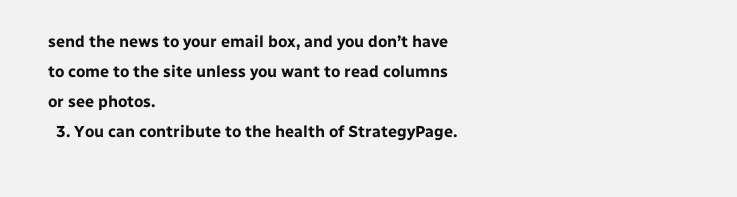send the news to your email box, and you don’t have to come to the site unless you want to read columns or see photos.
  3. You can contribute to the health of StrategyPage.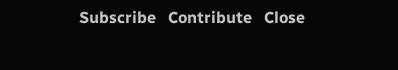Subscribe   Contribute   Close